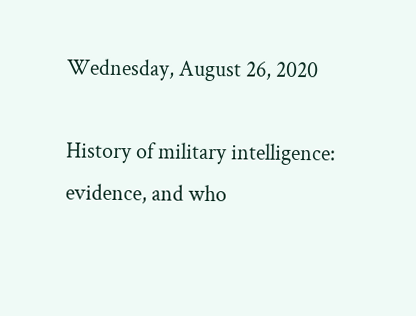Wednesday, August 26, 2020

History of military intelligence: evidence, and who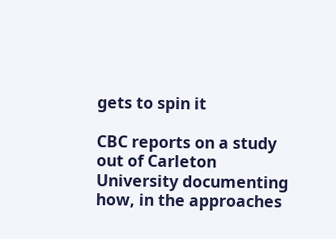gets to spin it

CBC reports on a study out of Carleton University documenting how, in the approaches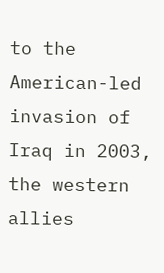to the American-led invasion of Iraq in 2003, the western allies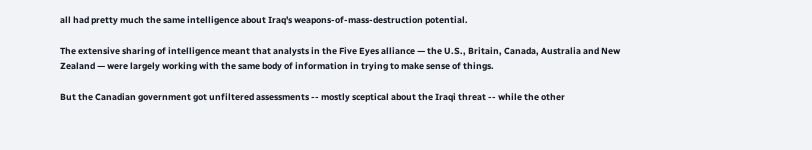all had pretty much the same intelligence about Iraq's weapons-of-mass-destruction potential.

The extensive sharing of intelligence meant that analysts in the Five Eyes alliance — the U.S., Britain, Canada, Australia and New Zealand — were largely working with the same body of information in trying to make sense of things.

But the Canadian government got unfiltered assessments -- mostly sceptical about the Iraqi threat -- while the other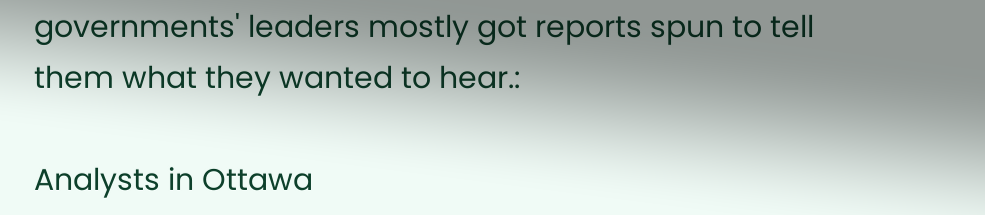governments' leaders mostly got reports spun to tell them what they wanted to hear.:

Analysts in Ottawa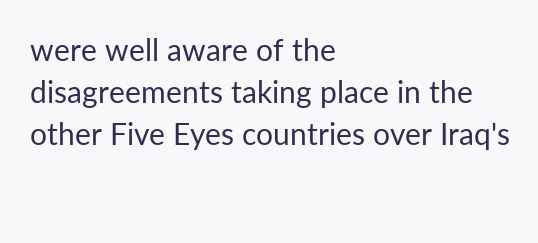were well aware of the disagreements taking place in the other Five Eyes countries over Iraq's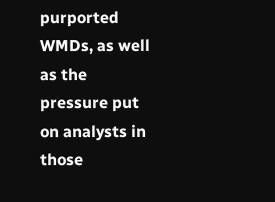purported WMDs, as well as the pressure put on analysts in those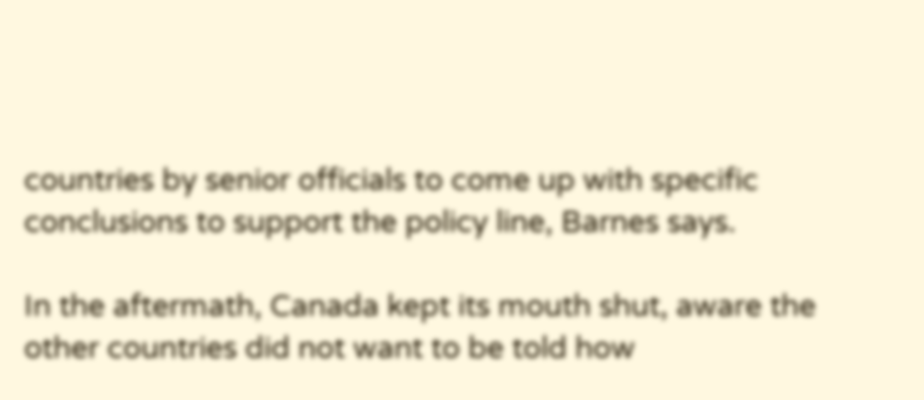countries by senior officials to come up with specific conclusions to support the policy line, Barnes says.

In the aftermath, Canada kept its mouth shut, aware the other countries did not want to be told how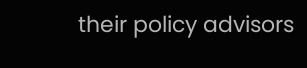their policy advisors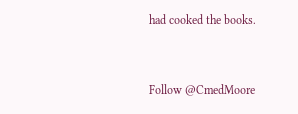had cooked the books.


Follow @CmedMoore